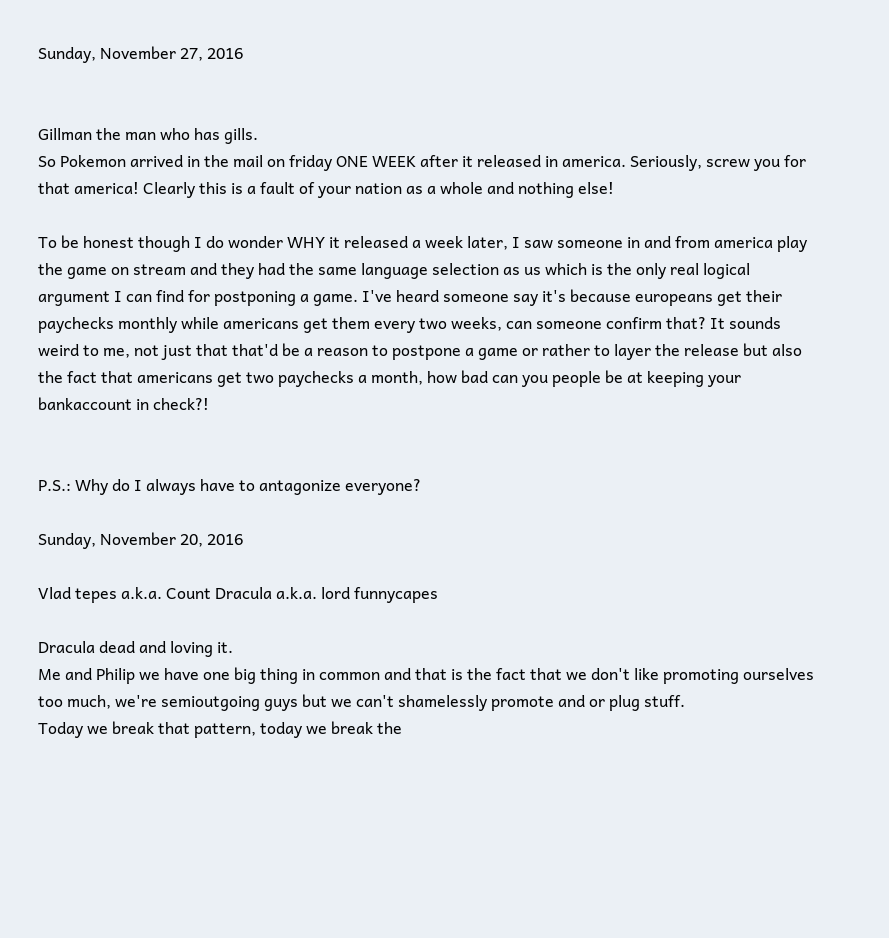Sunday, November 27, 2016


Gillman the man who has gills.
So Pokemon arrived in the mail on friday ONE WEEK after it released in america. Seriously, screw you for that america! Clearly this is a fault of your nation as a whole and nothing else!

To be honest though I do wonder WHY it released a week later, I saw someone in and from america play the game on stream and they had the same language selection as us which is the only real logical argument I can find for postponing a game. I've heard someone say it's because europeans get their paychecks monthly while americans get them every two weeks, can someone confirm that? It sounds weird to me, not just that that'd be a reason to postpone a game or rather to layer the release but also the fact that americans get two paychecks a month, how bad can you people be at keeping your bankaccount in check?!


P.S.: Why do I always have to antagonize everyone?

Sunday, November 20, 2016

Vlad tepes a.k.a. Count Dracula a.k.a. lord funnycapes

Dracula dead and loving it.
Me and Philip we have one big thing in common and that is the fact that we don't like promoting ourselves too much, we're semioutgoing guys but we can't shamelessly promote and or plug stuff.
Today we break that pattern, today we break the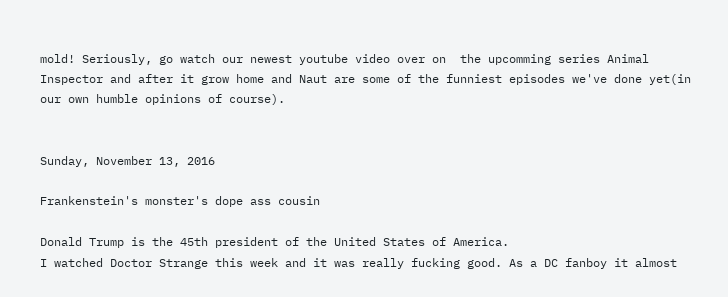mold! Seriously, go watch our newest youtube video over on  the upcomming series Animal Inspector and after it grow home and Naut are some of the funniest episodes we've done yet(in our own humble opinions of course).


Sunday, November 13, 2016

Frankenstein's monster's dope ass cousin

Donald Trump is the 45th president of the United States of America.
I watched Doctor Strange this week and it was really fucking good. As a DC fanboy it almost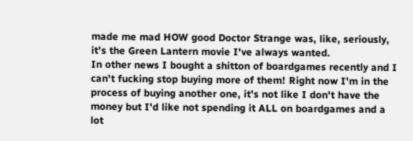made me mad HOW good Doctor Strange was, like, seriously, it's the Green Lantern movie I've always wanted.
In other news I bought a shitton of boardgames recently and I can't fucking stop buying more of them! Right now I'm in the process of buying another one, it's not like I don't have the money but I'd like not spending it ALL on boardgames and a lot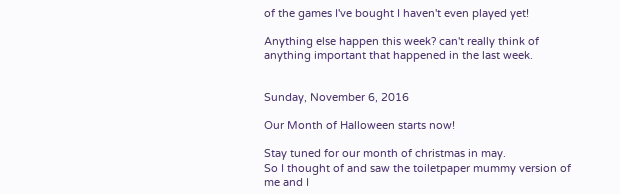of the games I've bought I haven't even played yet!

Anything else happen this week? can't really think of anything important that happened in the last week.


Sunday, November 6, 2016

Our Month of Halloween starts now!

Stay tuned for our month of christmas in may.
So I thought of and saw the toiletpaper mummy version of me and I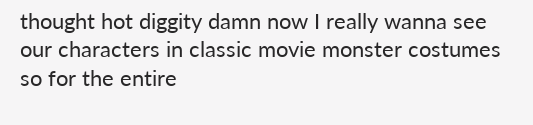thought hot diggity damn now I really wanna see our characters in classic movie monster costumes so for the entire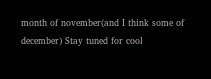month of november(and I think some of december) Stay tuned for cool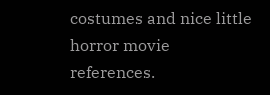costumes and nice little horror movie references.